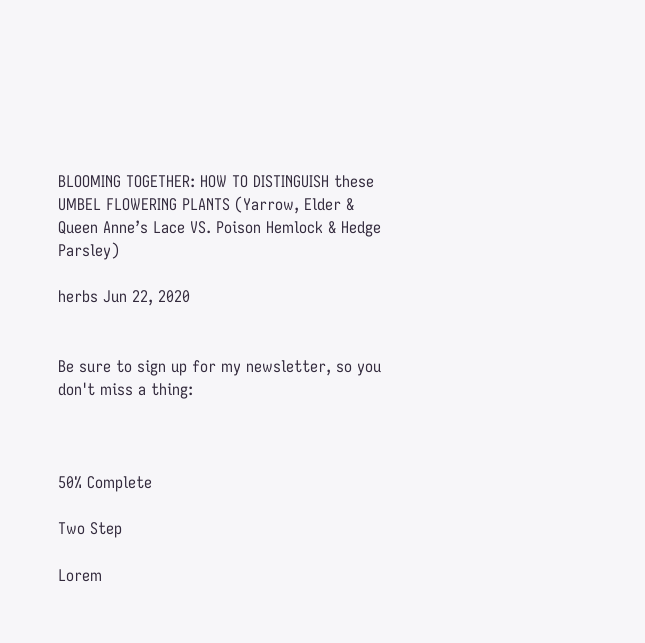BLOOMING TOGETHER: HOW TO DISTINGUISH these UMBEL FLOWERING PLANTS (Yarrow, Elder & Queen Anne’s Lace VS. Poison Hemlock & Hedge Parsley)

herbs Jun 22, 2020


Be sure to sign up for my newsletter, so you don't miss a thing:



50% Complete

Two Step

Lorem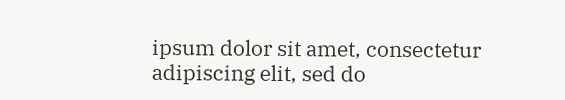ipsum dolor sit amet, consectetur adipiscing elit, sed do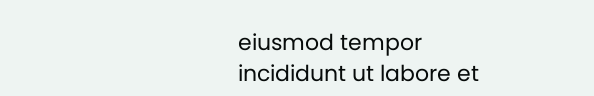eiusmod tempor incididunt ut labore et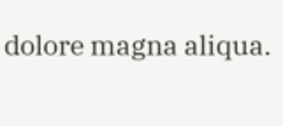dolore magna aliqua.